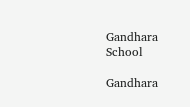Gandhara School

Gandhara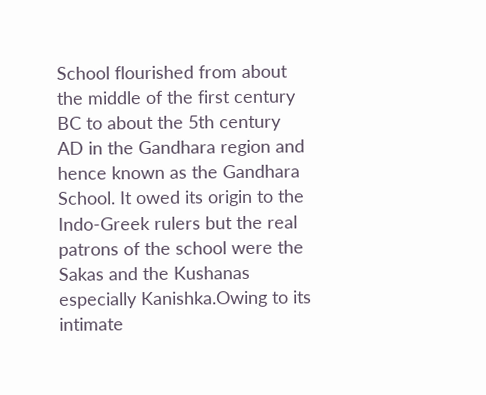School flourished from about the middle of the first century BC to about the 5th century AD in the Gandhara region and hence known as the Gandhara School. It owed its origin to the Indo-Greek rulers but the real patrons of the school were the Sakas and the Kushanas especially Kanishka.Owing to its intimate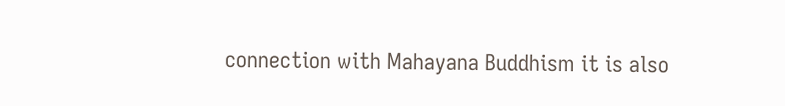connection with Mahayana Buddhism it is also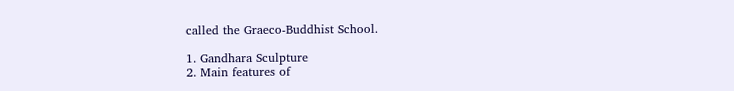called the Graeco-Buddhist School.

1. Gandhara Sculpture
2. Main features of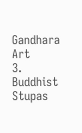Gandhara Art
3. Buddhist Stupas